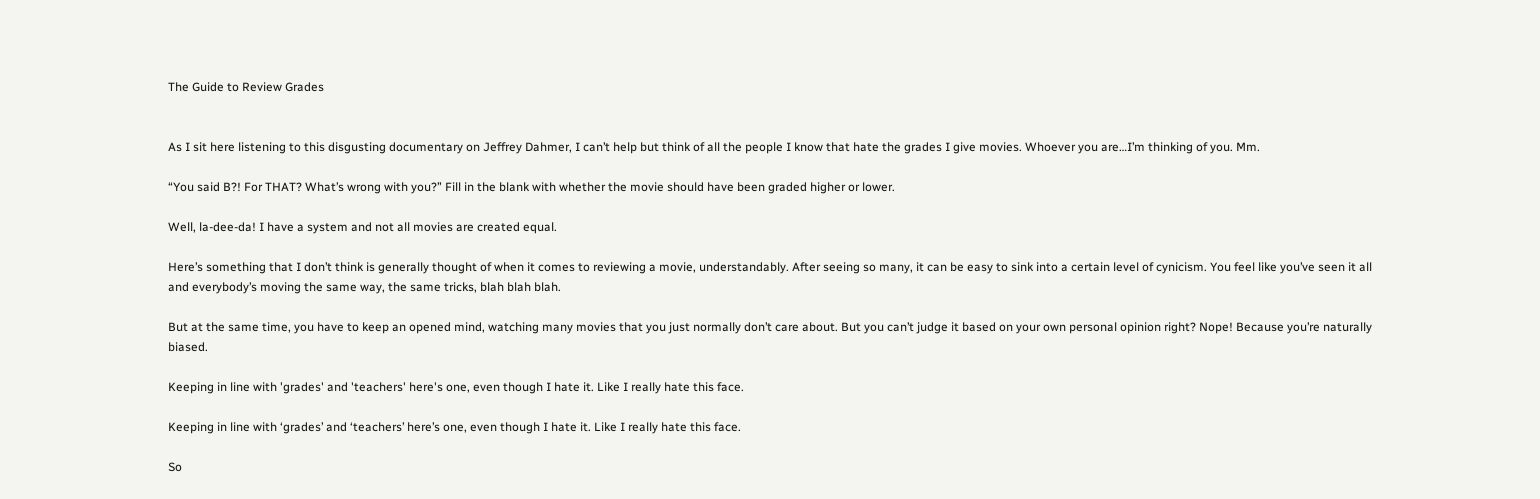The Guide to Review Grades


As I sit here listening to this disgusting documentary on Jeffrey Dahmer, I can’t help but think of all the people I know that hate the grades I give movies. Whoever you are…I’m thinking of you. Mm.

“You said B?! For THAT? What’s wrong with you?” Fill in the blank with whether the movie should have been graded higher or lower.

Well, la-dee-da! I have a system and not all movies are created equal.

Here’s something that I don’t think is generally thought of when it comes to reviewing a movie, understandably. After seeing so many, it can be easy to sink into a certain level of cynicism. You feel like you’ve seen it all and everybody’s moving the same way, the same tricks, blah blah blah.

But at the same time, you have to keep an opened mind, watching many movies that you just normally don’t care about. But you can’t judge it based on your own personal opinion right? Nope! Because you’re naturally biased.

Keeping in line with 'grades' and 'teachers' here's one, even though I hate it. Like I really hate this face.

Keeping in line with ‘grades’ and ‘teachers’ here’s one, even though I hate it. Like I really hate this face.

So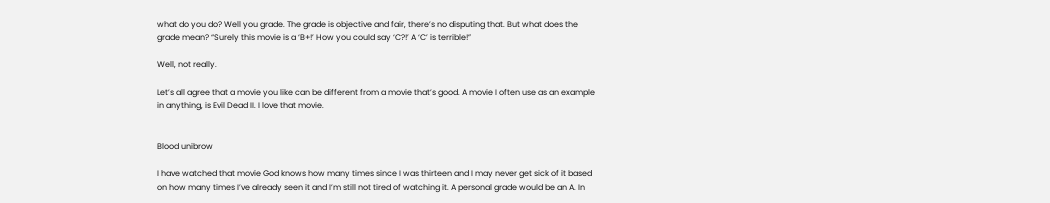what do you do? Well you grade. The grade is objective and fair, there’s no disputing that. But what does the grade mean? “Surely this movie is a ‘B+!’ How you could say ‘C?!’ A ‘C’ is terrible!”

Well, not really.

Let’s all agree that a movie you like can be different from a movie that’s good. A movie I often use as an example in anything, is Evil Dead II. I love that movie.


Blood unibrow

I have watched that movie God knows how many times since I was thirteen and I may never get sick of it based on how many times I’ve already seen it and I’m still not tired of watching it. A personal grade would be an A. In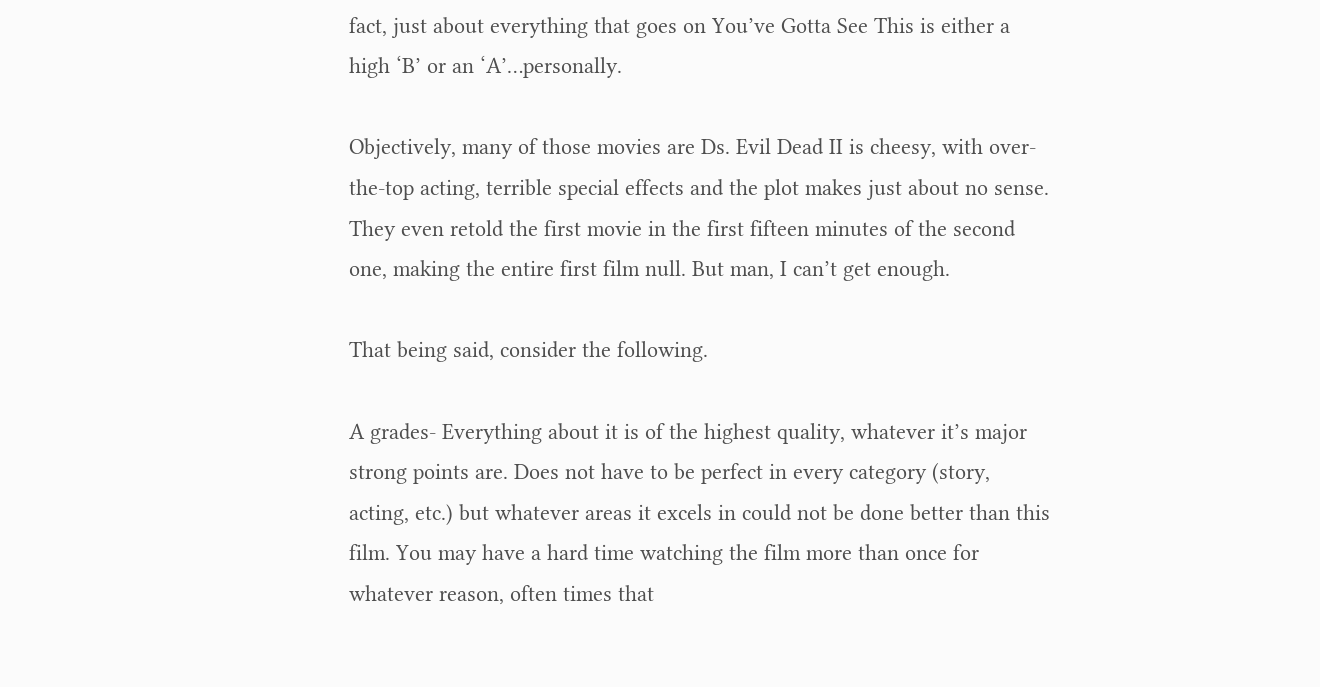fact, just about everything that goes on You’ve Gotta See This is either a high ‘B’ or an ‘A’…personally.

Objectively, many of those movies are Ds. Evil Dead II is cheesy, with over-the-top acting, terrible special effects and the plot makes just about no sense. They even retold the first movie in the first fifteen minutes of the second one, making the entire first film null. But man, I can’t get enough.

That being said, consider the following.

A grades- Everything about it is of the highest quality, whatever it’s major strong points are. Does not have to be perfect in every category (story, acting, etc.) but whatever areas it excels in could not be done better than this film. You may have a hard time watching the film more than once for whatever reason, often times that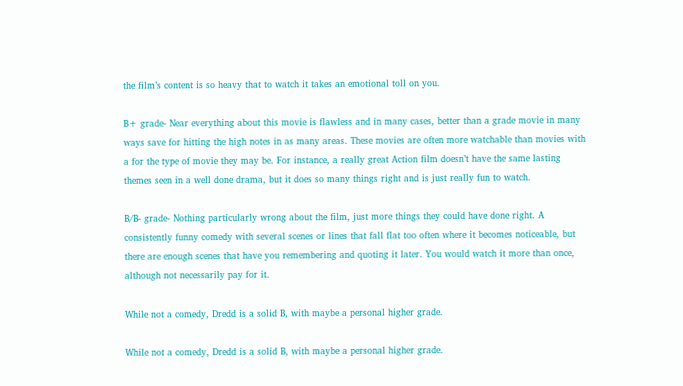the film’s content is so heavy that to watch it takes an emotional toll on you.

B+ grade- Near everything about this movie is flawless and in many cases, better than a grade movie in many ways save for hitting the high notes in as many areas. These movies are often more watchable than movies with a for the type of movie they may be. For instance, a really great Action film doesn’t have the same lasting themes seen in a well done drama, but it does so many things right and is just really fun to watch.

B/B- grade- Nothing particularly wrong about the film, just more things they could have done right. A consistently funny comedy with several scenes or lines that fall flat too often where it becomes noticeable, but there are enough scenes that have you remembering and quoting it later. You would watch it more than once, although not necessarily pay for it.

While not a comedy, Dredd is a solid B, with maybe a personal higher grade.

While not a comedy, Dredd is a solid B, with maybe a personal higher grade.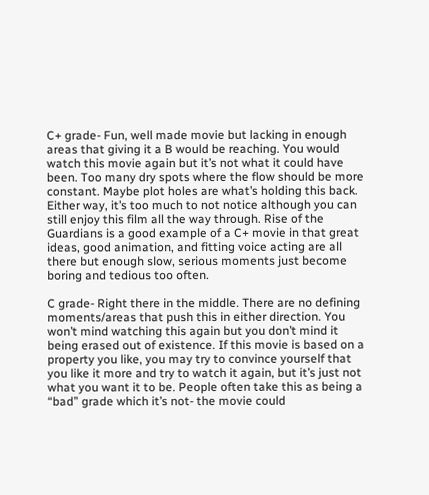C+ grade- Fun, well made movie but lacking in enough areas that giving it a B would be reaching. You would watch this movie again but it’s not what it could have been. Too many dry spots where the flow should be more constant. Maybe plot holes are what’s holding this back. Either way, it’s too much to not notice although you can still enjoy this film all the way through. Rise of the Guardians is a good example of a C+ movie in that great ideas, good animation, and fitting voice acting are all there but enough slow, serious moments just become boring and tedious too often.

C grade- Right there in the middle. There are no defining moments/areas that push this in either direction. You won’t mind watching this again but you don’t mind it being erased out of existence. If this movie is based on a property you like, you may try to convince yourself that you like it more and try to watch it again, but it’s just not what you want it to be. People often take this as being a “bad” grade which it’s not- the movie could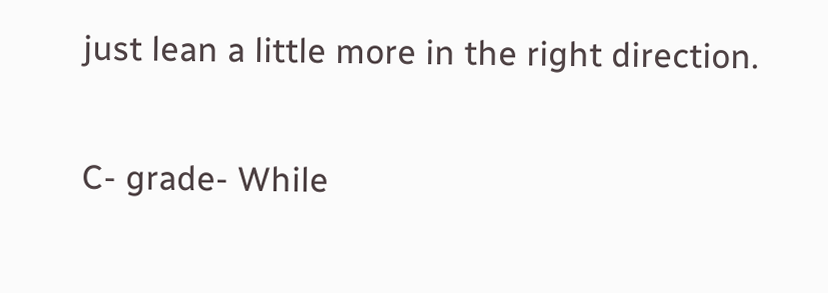just lean a little more in the right direction.

C- grade- While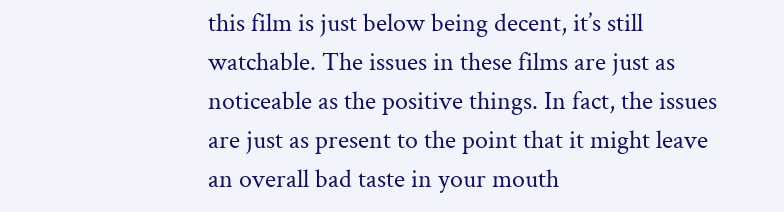this film is just below being decent, it’s still watchable. The issues in these films are just as noticeable as the positive things. In fact, the issues are just as present to the point that it might leave an overall bad taste in your mouth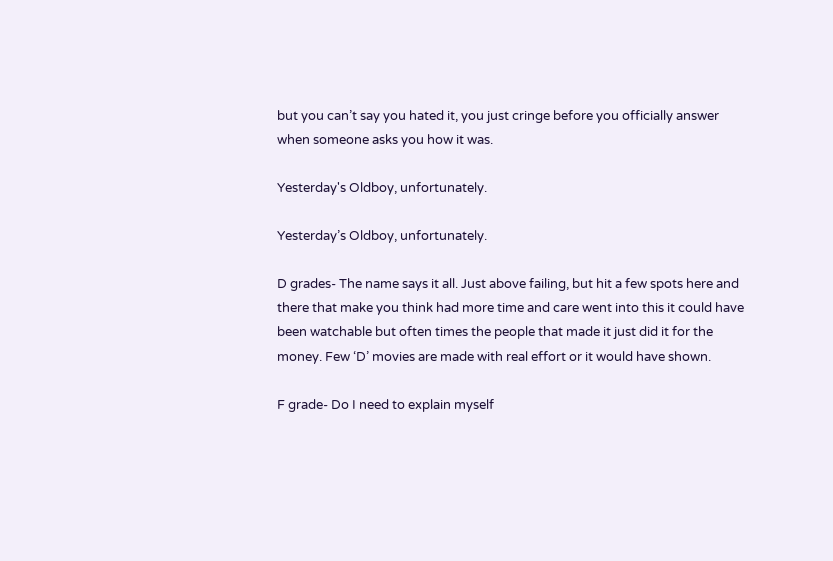but you can’t say you hated it, you just cringe before you officially answer when someone asks you how it was.

Yesterday's Oldboy, unfortunately.

Yesterday’s Oldboy, unfortunately.

D grades- The name says it all. Just above failing, but hit a few spots here and there that make you think had more time and care went into this it could have been watchable but often times the people that made it just did it for the money. Few ‘D’ movies are made with real effort or it would have shown.

F grade- Do I need to explain myself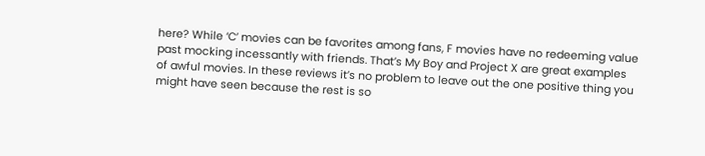here? While ‘C’ movies can be favorites among fans, F movies have no redeeming value past mocking incessantly with friends. That’s My Boy and Project X are great examples of awful movies. In these reviews it’s no problem to leave out the one positive thing you might have seen because the rest is so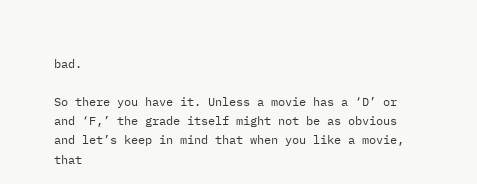bad.

So there you have it. Unless a movie has a ‘D’ or and ‘F,’ the grade itself might not be as obvious and let’s keep in mind that when you like a movie, that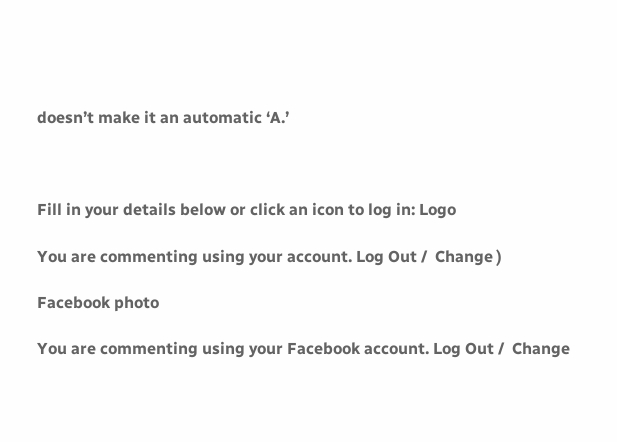doesn’t make it an automatic ‘A.’



Fill in your details below or click an icon to log in: Logo

You are commenting using your account. Log Out /  Change )

Facebook photo

You are commenting using your Facebook account. Log Out /  Change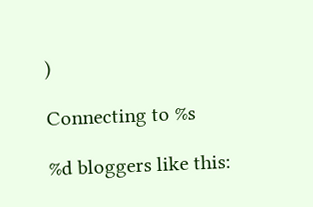)

Connecting to %s

%d bloggers like this: